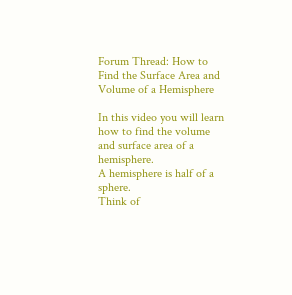Forum Thread: How to Find the Surface Area and Volume of a Hemisphere

In this video you will learn how to find the volume and surface area of a hemisphere.
A hemisphere is half of a sphere.
Think of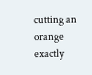cutting an orange exactly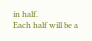in half.
Each half will be a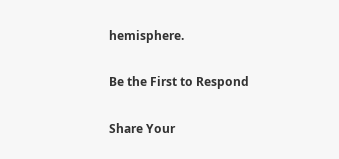hemisphere.

Be the First to Respond

Share Your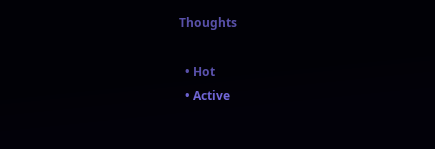Thoughts

  • Hot
  • Active